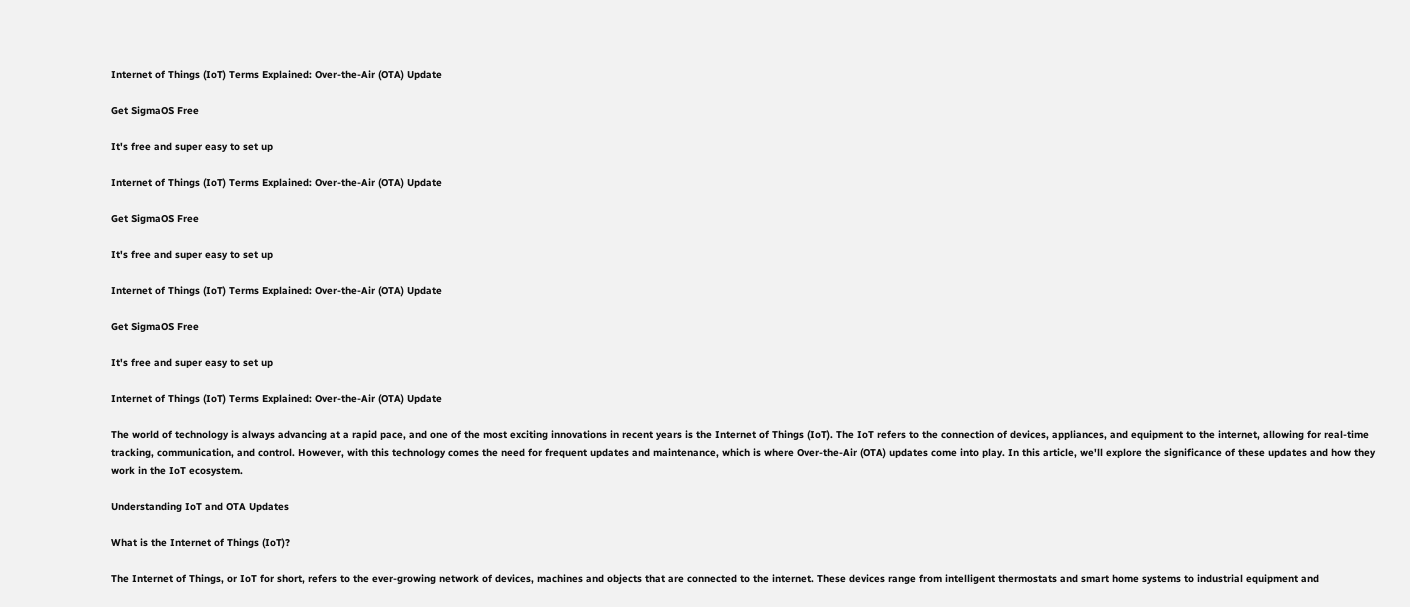Internet of Things (IoT) Terms Explained: Over-the-Air (OTA) Update

Get SigmaOS Free

It's free and super easy to set up

Internet of Things (IoT) Terms Explained: Over-the-Air (OTA) Update

Get SigmaOS Free

It's free and super easy to set up

Internet of Things (IoT) Terms Explained: Over-the-Air (OTA) Update

Get SigmaOS Free

It's free and super easy to set up

Internet of Things (IoT) Terms Explained: Over-the-Air (OTA) Update

The world of technology is always advancing at a rapid pace, and one of the most exciting innovations in recent years is the Internet of Things (IoT). The IoT refers to the connection of devices, appliances, and equipment to the internet, allowing for real-time tracking, communication, and control. However, with this technology comes the need for frequent updates and maintenance, which is where Over-the-Air (OTA) updates come into play. In this article, we'll explore the significance of these updates and how they work in the IoT ecosystem.

Understanding IoT and OTA Updates

What is the Internet of Things (IoT)?

The Internet of Things, or IoT for short, refers to the ever-growing network of devices, machines and objects that are connected to the internet. These devices range from intelligent thermostats and smart home systems to industrial equipment and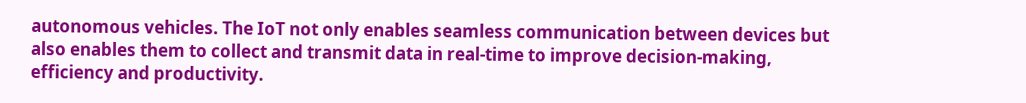autonomous vehicles. The IoT not only enables seamless communication between devices but also enables them to collect and transmit data in real-time to improve decision-making, efficiency and productivity.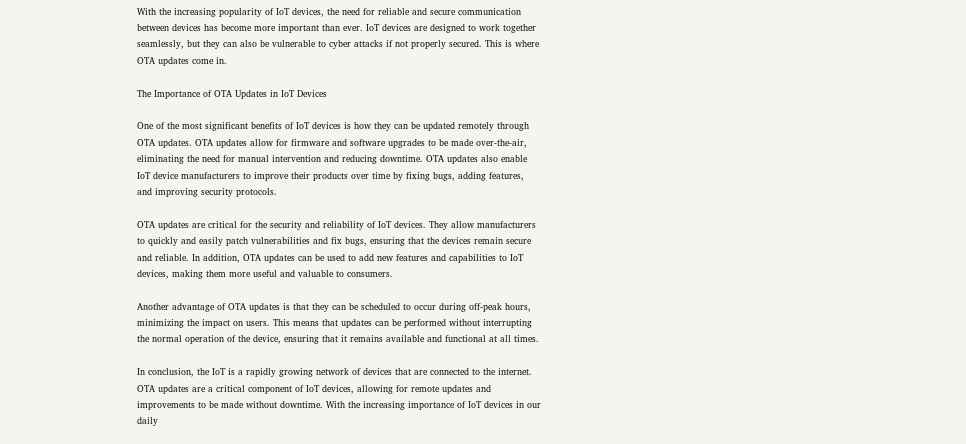With the increasing popularity of IoT devices, the need for reliable and secure communication between devices has become more important than ever. IoT devices are designed to work together seamlessly, but they can also be vulnerable to cyber attacks if not properly secured. This is where OTA updates come in.

The Importance of OTA Updates in IoT Devices

One of the most significant benefits of IoT devices is how they can be updated remotely through OTA updates. OTA updates allow for firmware and software upgrades to be made over-the-air, eliminating the need for manual intervention and reducing downtime. OTA updates also enable IoT device manufacturers to improve their products over time by fixing bugs, adding features, and improving security protocols.

OTA updates are critical for the security and reliability of IoT devices. They allow manufacturers to quickly and easily patch vulnerabilities and fix bugs, ensuring that the devices remain secure and reliable. In addition, OTA updates can be used to add new features and capabilities to IoT devices, making them more useful and valuable to consumers.

Another advantage of OTA updates is that they can be scheduled to occur during off-peak hours, minimizing the impact on users. This means that updates can be performed without interrupting the normal operation of the device, ensuring that it remains available and functional at all times.

In conclusion, the IoT is a rapidly growing network of devices that are connected to the internet. OTA updates are a critical component of IoT devices, allowing for remote updates and improvements to be made without downtime. With the increasing importance of IoT devices in our daily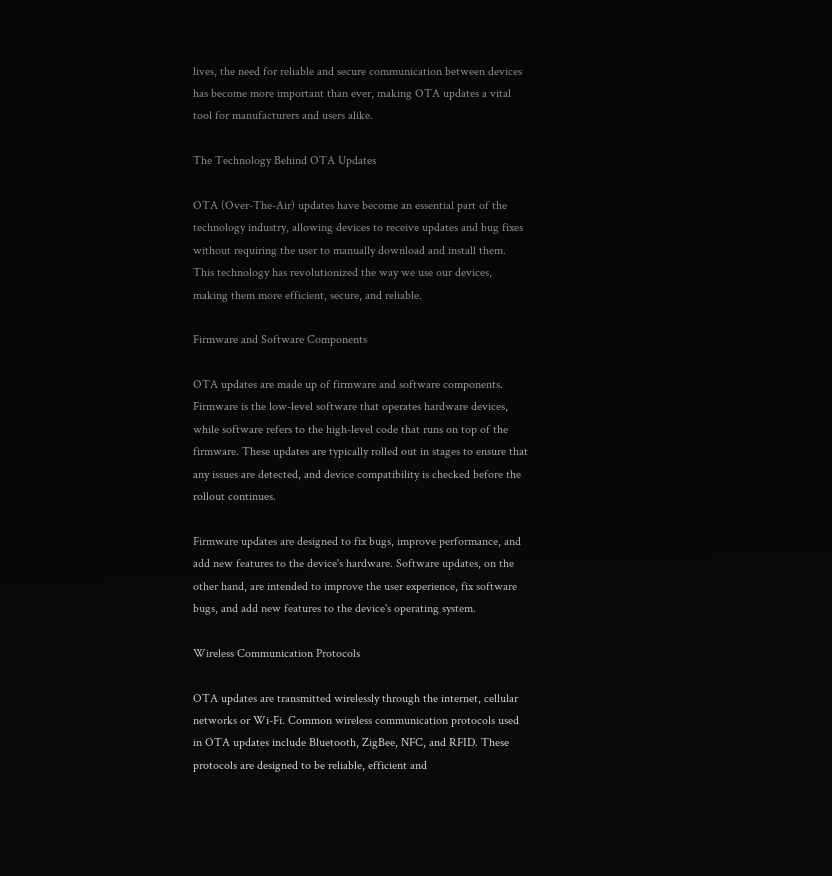lives, the need for reliable and secure communication between devices has become more important than ever, making OTA updates a vital tool for manufacturers and users alike.

The Technology Behind OTA Updates

OTA (Over-The-Air) updates have become an essential part of the technology industry, allowing devices to receive updates and bug fixes without requiring the user to manually download and install them. This technology has revolutionized the way we use our devices, making them more efficient, secure, and reliable.

Firmware and Software Components

OTA updates are made up of firmware and software components. Firmware is the low-level software that operates hardware devices, while software refers to the high-level code that runs on top of the firmware. These updates are typically rolled out in stages to ensure that any issues are detected, and device compatibility is checked before the rollout continues.

Firmware updates are designed to fix bugs, improve performance, and add new features to the device's hardware. Software updates, on the other hand, are intended to improve the user experience, fix software bugs, and add new features to the device's operating system.

Wireless Communication Protocols

OTA updates are transmitted wirelessly through the internet, cellular networks or Wi-Fi. Common wireless communication protocols used in OTA updates include Bluetooth, ZigBee, NFC, and RFID. These protocols are designed to be reliable, efficient and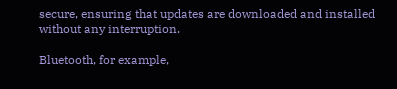secure, ensuring that updates are downloaded and installed without any interruption.

Bluetooth, for example,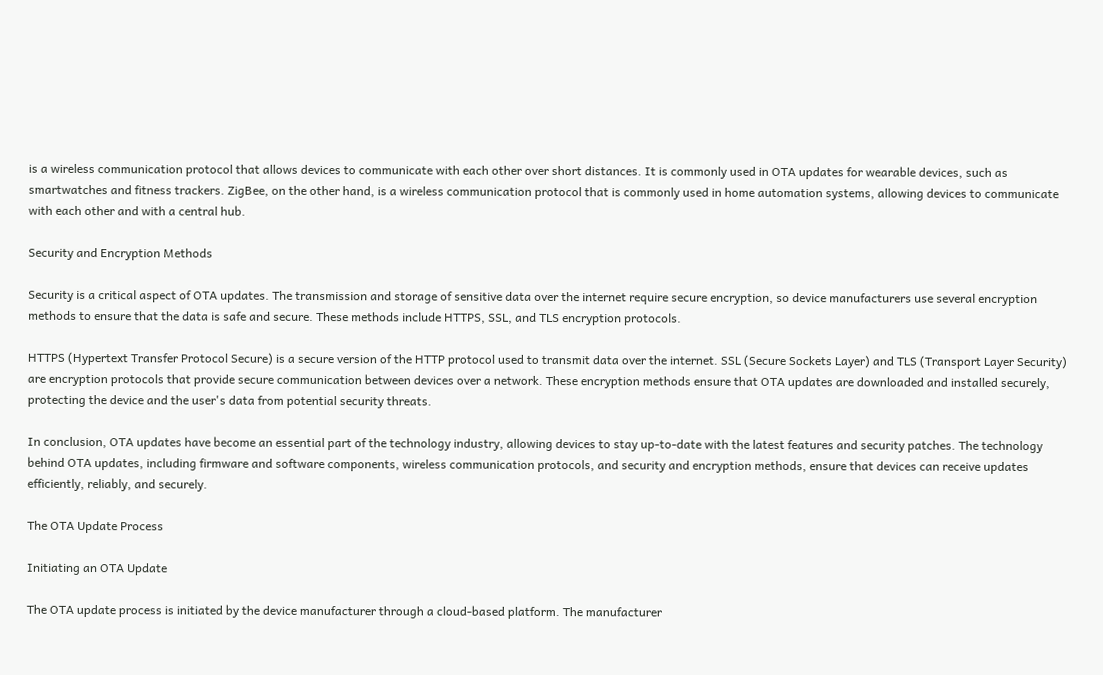is a wireless communication protocol that allows devices to communicate with each other over short distances. It is commonly used in OTA updates for wearable devices, such as smartwatches and fitness trackers. ZigBee, on the other hand, is a wireless communication protocol that is commonly used in home automation systems, allowing devices to communicate with each other and with a central hub.

Security and Encryption Methods

Security is a critical aspect of OTA updates. The transmission and storage of sensitive data over the internet require secure encryption, so device manufacturers use several encryption methods to ensure that the data is safe and secure. These methods include HTTPS, SSL, and TLS encryption protocols.

HTTPS (Hypertext Transfer Protocol Secure) is a secure version of the HTTP protocol used to transmit data over the internet. SSL (Secure Sockets Layer) and TLS (Transport Layer Security) are encryption protocols that provide secure communication between devices over a network. These encryption methods ensure that OTA updates are downloaded and installed securely, protecting the device and the user's data from potential security threats.

In conclusion, OTA updates have become an essential part of the technology industry, allowing devices to stay up-to-date with the latest features and security patches. The technology behind OTA updates, including firmware and software components, wireless communication protocols, and security and encryption methods, ensure that devices can receive updates efficiently, reliably, and securely.

The OTA Update Process

Initiating an OTA Update

The OTA update process is initiated by the device manufacturer through a cloud-based platform. The manufacturer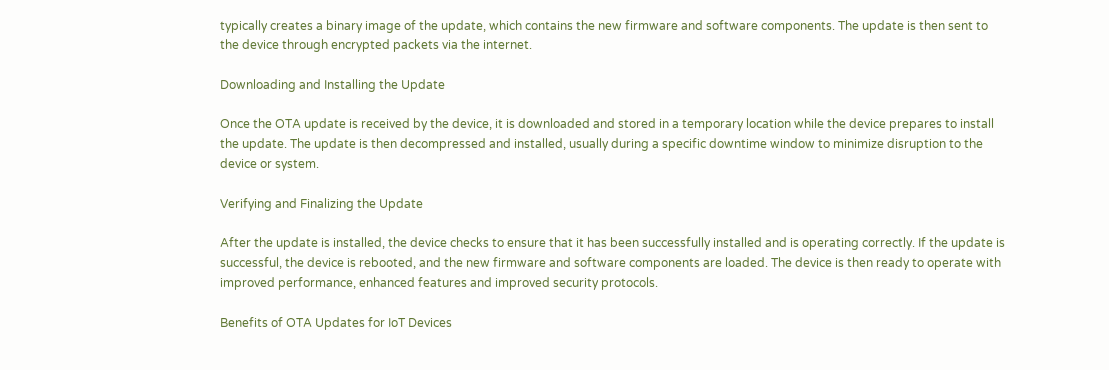typically creates a binary image of the update, which contains the new firmware and software components. The update is then sent to the device through encrypted packets via the internet.

Downloading and Installing the Update

Once the OTA update is received by the device, it is downloaded and stored in a temporary location while the device prepares to install the update. The update is then decompressed and installed, usually during a specific downtime window to minimize disruption to the device or system.

Verifying and Finalizing the Update

After the update is installed, the device checks to ensure that it has been successfully installed and is operating correctly. If the update is successful, the device is rebooted, and the new firmware and software components are loaded. The device is then ready to operate with improved performance, enhanced features and improved security protocols.

Benefits of OTA Updates for IoT Devices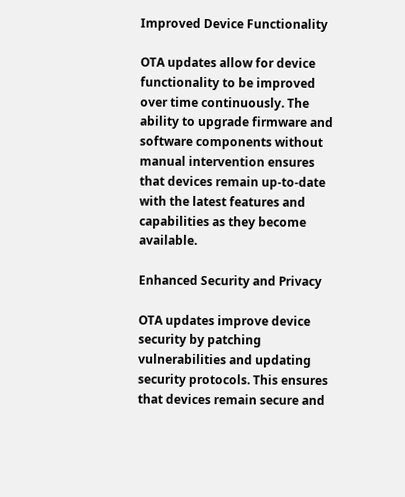Improved Device Functionality

OTA updates allow for device functionality to be improved over time continuously. The ability to upgrade firmware and software components without manual intervention ensures that devices remain up-to-date with the latest features and capabilities as they become available.

Enhanced Security and Privacy

OTA updates improve device security by patching vulnerabilities and updating security protocols. This ensures that devices remain secure and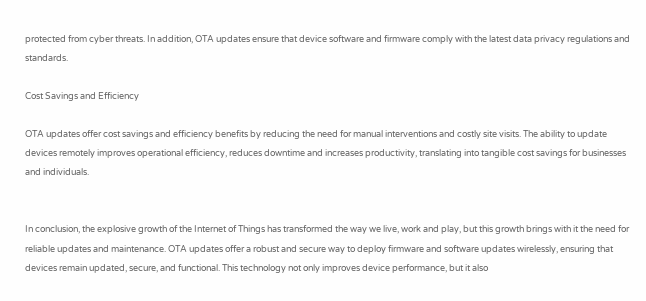protected from cyber threats. In addition, OTA updates ensure that device software and firmware comply with the latest data privacy regulations and standards.

Cost Savings and Efficiency

OTA updates offer cost savings and efficiency benefits by reducing the need for manual interventions and costly site visits. The ability to update devices remotely improves operational efficiency, reduces downtime and increases productivity, translating into tangible cost savings for businesses and individuals.


In conclusion, the explosive growth of the Internet of Things has transformed the way we live, work and play, but this growth brings with it the need for reliable updates and maintenance. OTA updates offer a robust and secure way to deploy firmware and software updates wirelessly, ensuring that devices remain updated, secure, and functional. This technology not only improves device performance, but it also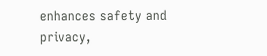enhances safety and privacy,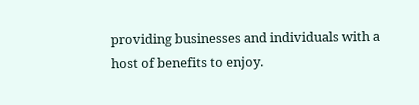providing businesses and individuals with a host of benefits to enjoy.